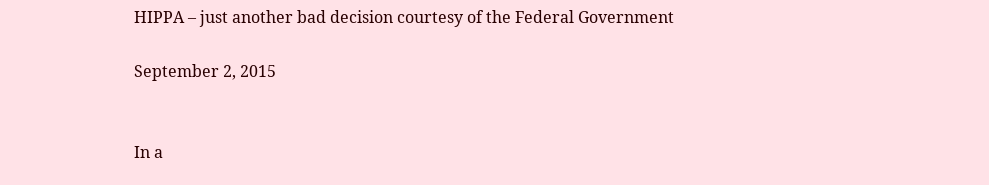HIPPA – just another bad decision courtesy of the Federal Government

September 2, 2015


In a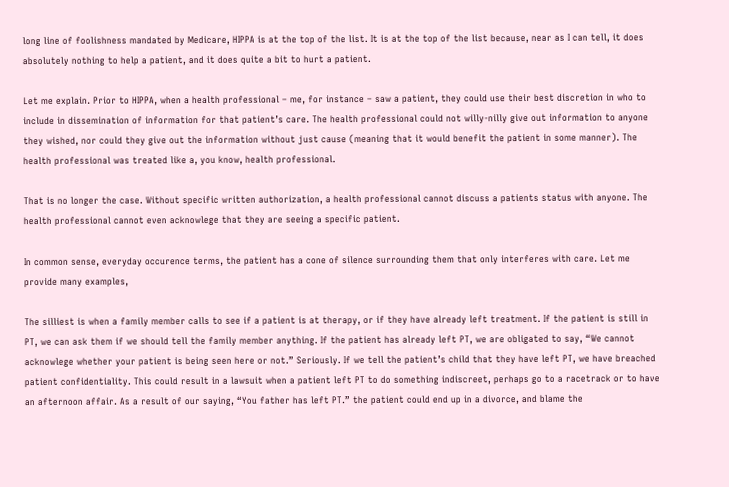long line of foolishness mandated by Medicare, HIPPA is at the top of the list. It is at the top of the list because, near as I can tell, it does absolutely nothing to help a patient, and it does quite a bit to hurt a patient.

Let me explain. Prior to HIPPA, when a health professional – me, for instance – saw a patient, they could use their best discretion in who to include in dissemination of information for that patient’s care. The health professional could not willy-nilly give out information to anyone they wished, nor could they give out the information without just cause (meaning that it would benefit the patient in some manner). The health professional was treated like a, you know, health professional.

That is no longer the case. Without specific written authorization, a health professional cannot discuss a patients status with anyone. The health professional cannot even acknowlege that they are seeing a specific patient.

In common sense, everyday occurence terms, the patient has a cone of silence surrounding them that only interferes with care. Let me provide many examples,

The silliest is when a family member calls to see if a patient is at therapy, or if they have already left treatment. If the patient is still in PT, we can ask them if we should tell the family member anything. If the patient has already left PT, we are obligated to say, “We cannot acknowlege whether your patient is being seen here or not.” Seriously. If we tell the patient’s child that they have left PT, we have breached patient confidentiality. This could result in a lawsuit when a patient left PT to do something indiscreet, perhaps go to a racetrack or to have an afternoon affair. As a result of our saying, “You father has left PT.” the patient could end up in a divorce, and blame the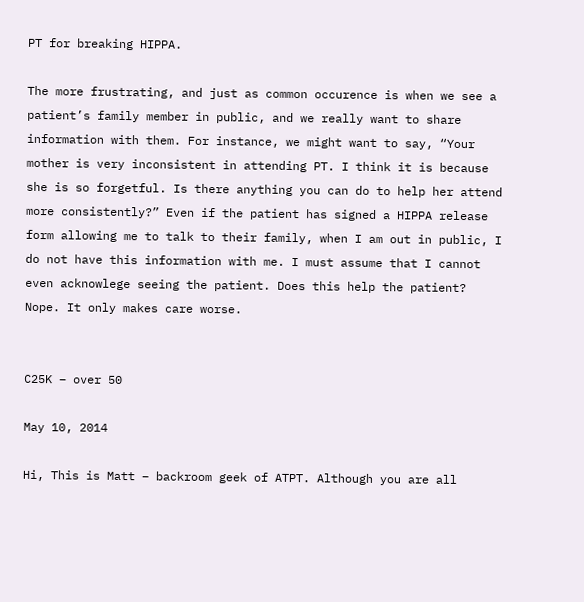PT for breaking HIPPA.

The more frustrating, and just as common occurence is when we see a patient’s family member in public, and we really want to share information with them. For instance, we might want to say, “Your mother is very inconsistent in attending PT. I think it is because she is so forgetful. Is there anything you can do to help her attend more consistently?” Even if the patient has signed a HIPPA release form allowing me to talk to their family, when I am out in public, I do not have this information with me. I must assume that I cannot even acknowlege seeing the patient. Does this help the patient? Nope. It only makes care worse.


C25K – over 50

May 10, 2014

Hi, This is Matt – backroom geek of ATPT. Although you are all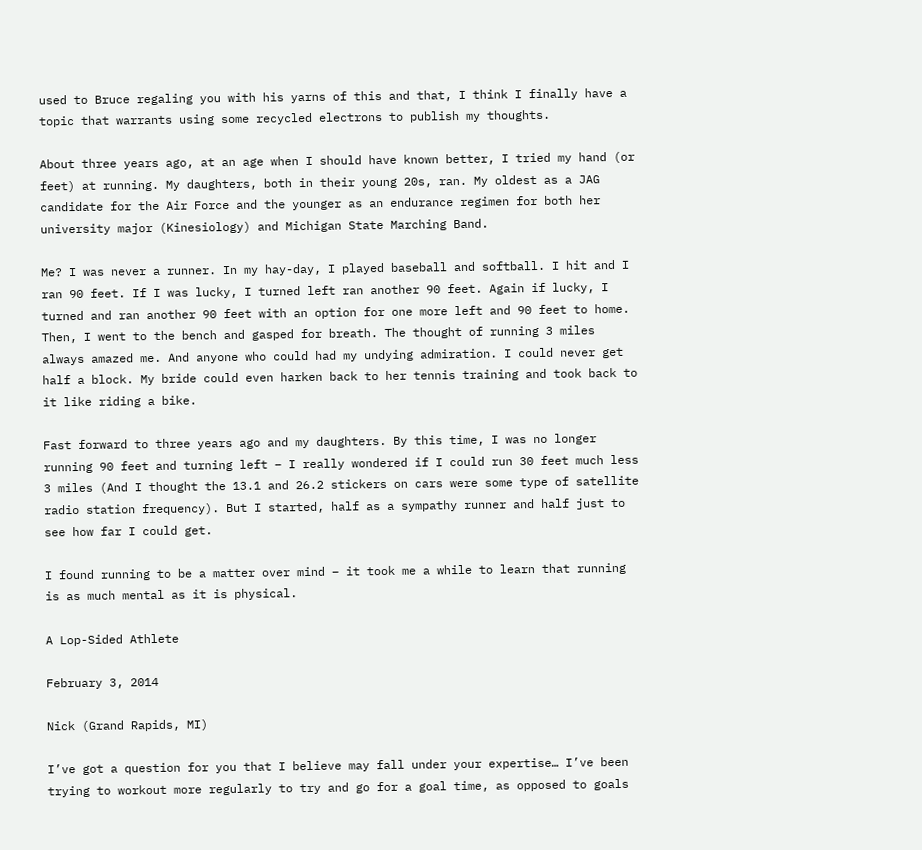used to Bruce regaling you with his yarns of this and that, I think I finally have a topic that warrants using some recycled electrons to publish my thoughts.

About three years ago, at an age when I should have known better, I tried my hand (or feet) at running. My daughters, both in their young 20s, ran. My oldest as a JAG candidate for the Air Force and the younger as an endurance regimen for both her university major (Kinesiology) and Michigan State Marching Band.

Me? I was never a runner. In my hay-day, I played baseball and softball. I hit and I ran 90 feet. If I was lucky, I turned left ran another 90 feet. Again if lucky, I turned and ran another 90 feet with an option for one more left and 90 feet to home. Then, I went to the bench and gasped for breath. The thought of running 3 miles always amazed me. And anyone who could had my undying admiration. I could never get half a block. My bride could even harken back to her tennis training and took back to it like riding a bike.

Fast forward to three years ago and my daughters. By this time, I was no longer running 90 feet and turning left – I really wondered if I could run 30 feet much less 3 miles (And I thought the 13.1 and 26.2 stickers on cars were some type of satellite radio station frequency). But I started, half as a sympathy runner and half just to see how far I could get.

I found running to be a matter over mind – it took me a while to learn that running is as much mental as it is physical.

A Lop-Sided Athlete

February 3, 2014

Nick (Grand Rapids, MI)

I’ve got a question for you that I believe may fall under your expertise… I’ve been trying to workout more regularly to try and go for a goal time, as opposed to goals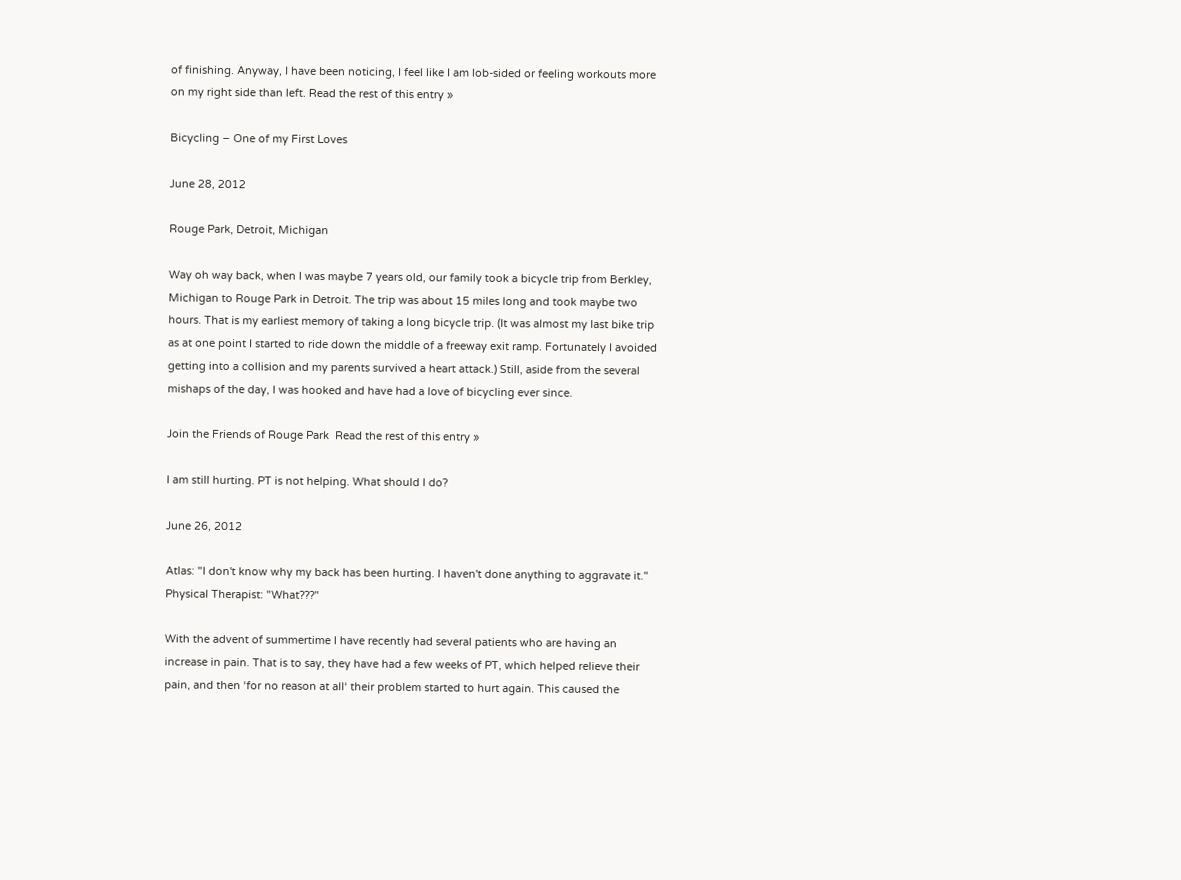of finishing. Anyway, I have been noticing, I feel like I am lob-sided or feeling workouts more on my right side than left. Read the rest of this entry »

Bicycling – One of my First Loves

June 28, 2012

Rouge Park, Detroit, Michigan

Way oh way back, when I was maybe 7 years old, our family took a bicycle trip from Berkley, Michigan to Rouge Park in Detroit. The trip was about 15 miles long and took maybe two hours. That is my earliest memory of taking a long bicycle trip. (It was almost my last bike trip as at one point I started to ride down the middle of a freeway exit ramp. Fortunately I avoided getting into a collision and my parents survived a heart attack.) Still, aside from the several mishaps of the day, I was hooked and have had a love of bicycling ever since.

Join the Friends of Rouge Park  Read the rest of this entry »

I am still hurting. PT is not helping. What should I do?

June 26, 2012

Atlas: "I don't know why my back has been hurting. I haven't done anything to aggravate it." Physical Therapist: "What???"

With the advent of summertime I have recently had several patients who are having an increase in pain. That is to say, they have had a few weeks of PT, which helped relieve their pain, and then ‘for no reason at all‘ their problem started to hurt again. This caused the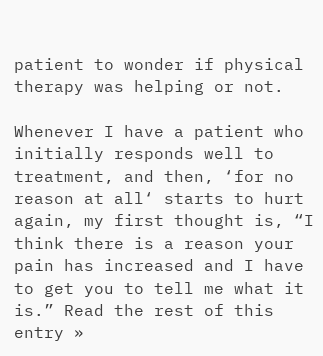patient to wonder if physical therapy was helping or not.

Whenever I have a patient who initially responds well to treatment, and then, ‘for no reason at all‘ starts to hurt again, my first thought is, “I think there is a reason your pain has increased and I have to get you to tell me what it is.” Read the rest of this entry »